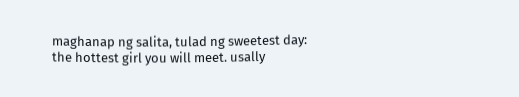maghanap ng salita, tulad ng sweetest day:
the hottest girl you will meet. usally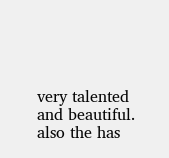very talented and beautiful. also the has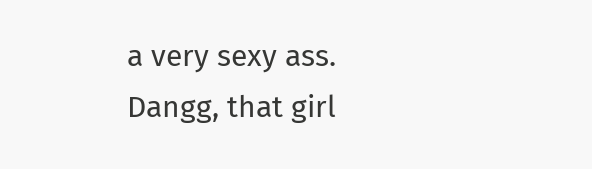a very sexy ass.
Dangg, that girl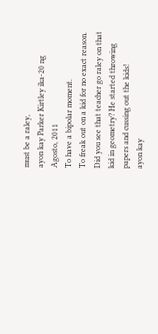must be a raley,
ayon kay Parker Kirtley ika-20 ng Agosto, 2011
To have a bipolar moment.
To freak out on a kid for no exact reason.
Did you see that teacher go raley on that kid in geometry? He started throwing papers and cussing out the kids!
ayon kay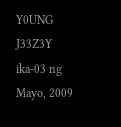Y0UNG J33Z3Y ika-03 ng Mayo, 2009